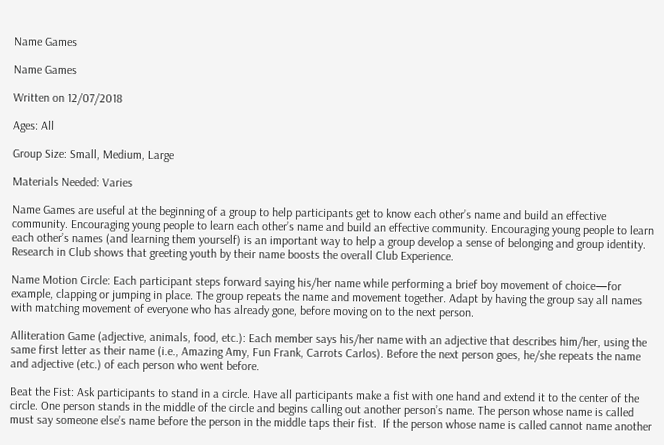Name Games

Name Games

Written on 12/07/2018

Ages: All

Group Size: Small, Medium, Large

Materials Needed: Varies

Name Games are useful at the beginning of a group to help participants get to know each other’s name and build an effective community. Encouraging young people to learn each other’s name and build an effective community. Encouraging young people to learn each other’s names (and learning them yourself) is an important way to help a group develop a sense of belonging and group identity. Research in Club shows that greeting youth by their name boosts the overall Club Experience.

Name Motion Circle: Each participant steps forward saying his/her name while performing a brief boy movement of choice—for example, clapping or jumping in place. The group repeats the name and movement together. Adapt by having the group say all names with matching movement of everyone who has already gone, before moving on to the next person.

Alliteration Game (adjective, animals, food, etc.): Each member says his/her name with an adjective that describes him/her, using the same first letter as their name (i.e., Amazing Amy, Fun Frank, Carrots Carlos). Before the next person goes, he/she repeats the name and adjective (etc.) of each person who went before.

Beat the Fist: Ask participants to stand in a circle. Have all participants make a fist with one hand and extend it to the center of the circle. One person stands in the middle of the circle and begins calling out another person’s name. The person whose name is called must say someone else’s name before the person in the middle taps their fist.  If the person whose name is called cannot name another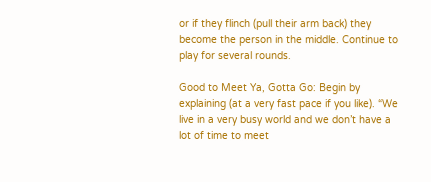or if they flinch (pull their arm back) they become the person in the middle. Continue to play for several rounds.

Good to Meet Ya, Gotta Go: Begin by explaining (at a very fast pace if you like). “We live in a very busy world and we don’t have a lot of time to meet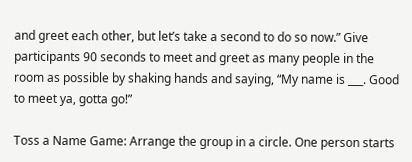and greet each other, but let’s take a second to do so now.” Give participants 90 seconds to meet and greet as many people in the room as possible by shaking hands and saying, “My name is ___. Good to meet ya, gotta go!”

Toss a Name Game: Arrange the group in a circle. One person starts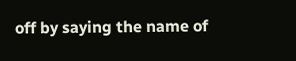off by saying the name of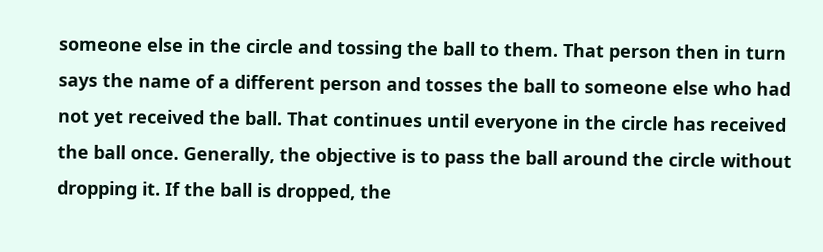someone else in the circle and tossing the ball to them. That person then in turn says the name of a different person and tosses the ball to someone else who had not yet received the ball. That continues until everyone in the circle has received the ball once. Generally, the objective is to pass the ball around the circle without dropping it. If the ball is dropped, the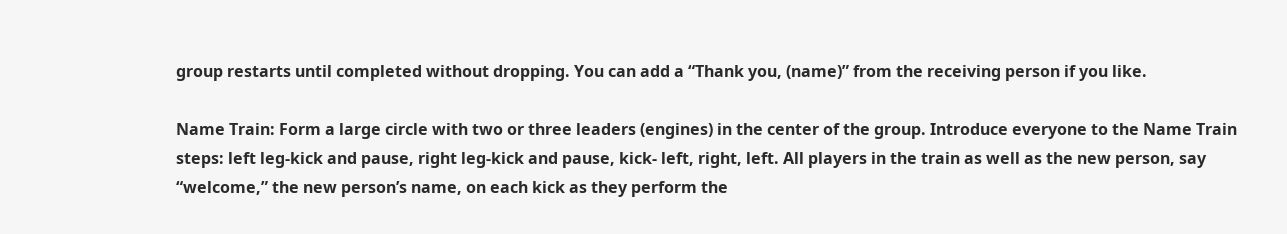group restarts until completed without dropping. You can add a “Thank you, (name)” from the receiving person if you like.

Name Train: Form a large circle with two or three leaders (engines) in the center of the group. Introduce everyone to the Name Train steps: left leg-kick and pause, right leg-kick and pause, kick- left, right, left. All players in the train as well as the new person, say “welcome,” the new person’s name, on each kick as they perform the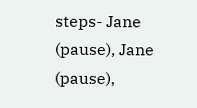steps- Jane (pause), Jane (pause),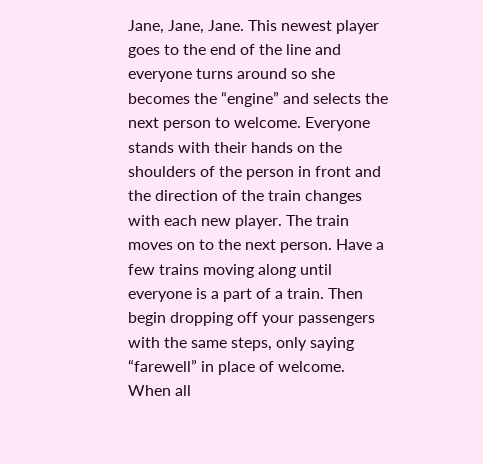Jane, Jane, Jane. This newest player goes to the end of the line and everyone turns around so she becomes the “engine” and selects the next person to welcome. Everyone stands with their hands on the shoulders of the person in front and the direction of the train changes with each new player. The train moves on to the next person. Have a few trains moving along until everyone is a part of a train. Then begin dropping off your passengers with the same steps, only saying “farewell” in place of welcome. When all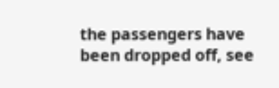the passengers have been dropped off, see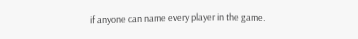if anyone can name every player in the game.